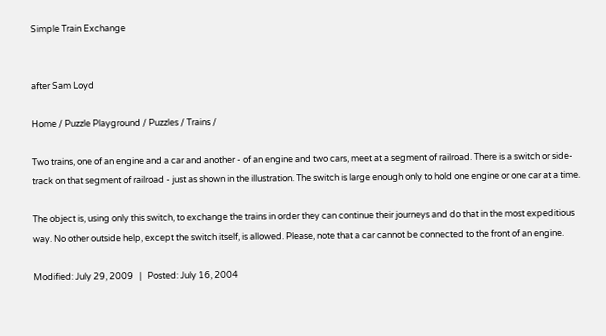Simple Train Exchange


after Sam Loyd

Home / Puzzle Playground / Puzzles / Trains /

Two trains, one of an engine and a car and another - of an engine and two cars, meet at a segment of railroad. There is a switch or side-track on that segment of railroad - just as shown in the illustration. The switch is large enough only to hold one engine or one car at a time.

The object is, using only this switch, to exchange the trains in order they can continue their journeys and do that in the most expeditious way. No other outside help, except the switch itself, is allowed. Please, note that a car cannot be connected to the front of an engine.

Modified: July 29, 2009   |   Posted: July 16, 2004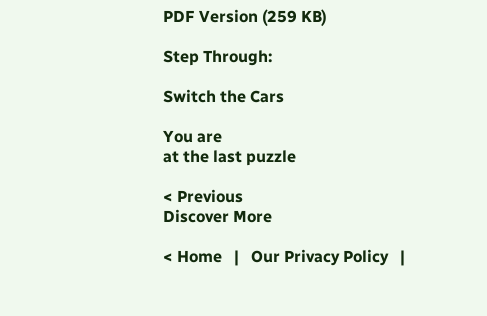PDF Version (259 KB)

Step Through:

Switch the Cars

You are
at the last puzzle

< Previous
Discover More

< Home   |   Our Privacy Policy   |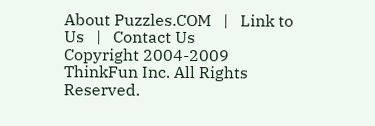About Puzzles.COM   |   Link to Us   |   Contact Us
Copyright 2004-2009 ThinkFun Inc. All Rights Reserved.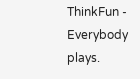ThinkFun - Everybody plays.